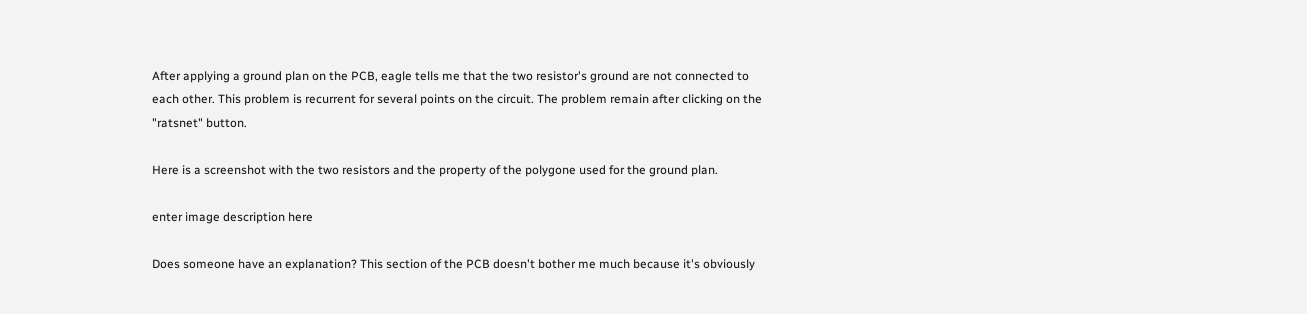After applying a ground plan on the PCB, eagle tells me that the two resistor's ground are not connected to each other. This problem is recurrent for several points on the circuit. The problem remain after clicking on the "ratsnet" button.

Here is a screenshot with the two resistors and the property of the polygone used for the ground plan.

enter image description here

Does someone have an explanation? This section of the PCB doesn't bother me much because it's obviously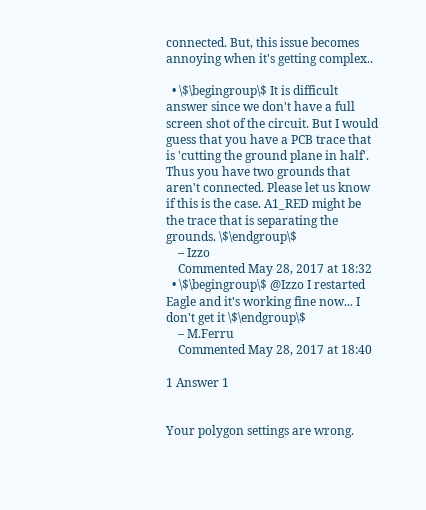connected. But, this issue becomes annoying when it's getting complex..

  • \$\begingroup\$ It is difficult answer since we don't have a full screen shot of the circuit. But I would guess that you have a PCB trace that is 'cutting the ground plane in half'. Thus you have two grounds that aren't connected. Please let us know if this is the case. A1_RED might be the trace that is separating the grounds. \$\endgroup\$
    – Izzo
    Commented May 28, 2017 at 18:32
  • \$\begingroup\$ @Izzo I restarted Eagle and it's working fine now... I don't get it \$\endgroup\$
    – M.Ferru
    Commented May 28, 2017 at 18:40

1 Answer 1


Your polygon settings are wrong.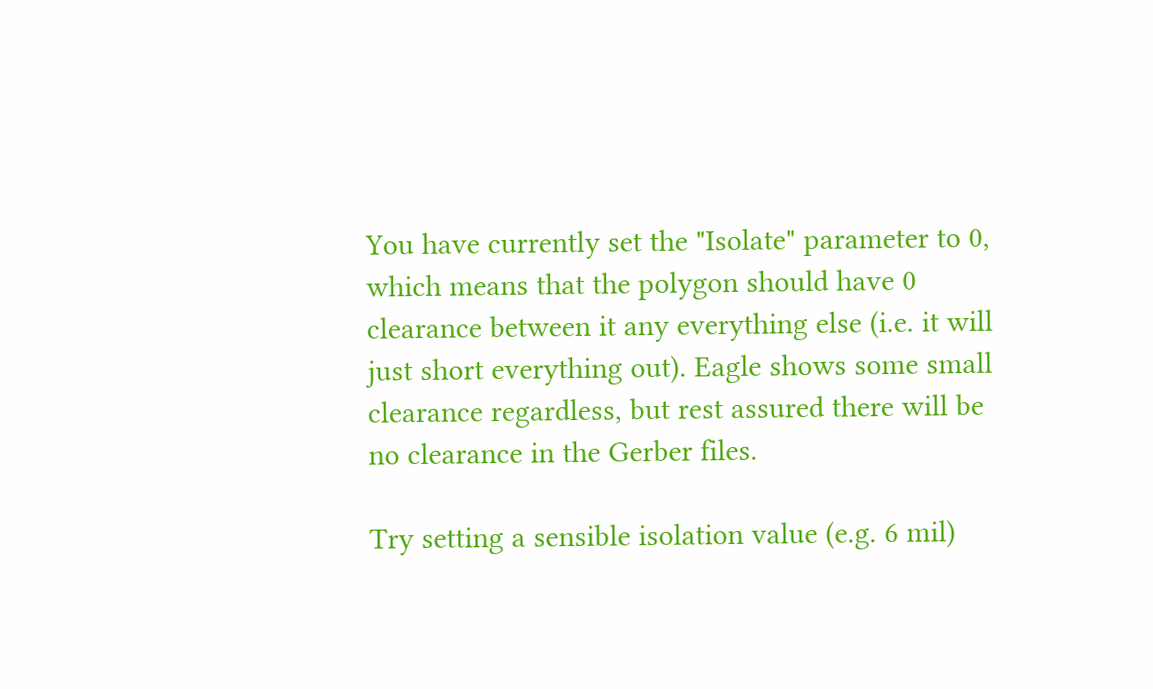You have currently set the "Isolate" parameter to 0, which means that the polygon should have 0 clearance between it any everything else (i.e. it will just short everything out). Eagle shows some small clearance regardless, but rest assured there will be no clearance in the Gerber files.

Try setting a sensible isolation value (e.g. 6 mil)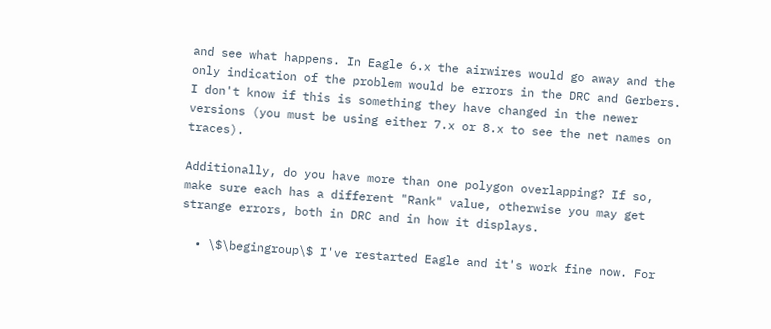and see what happens. In Eagle 6.x the airwires would go away and the only indication of the problem would be errors in the DRC and Gerbers. I don't know if this is something they have changed in the newer versions (you must be using either 7.x or 8.x to see the net names on traces).

Additionally, do you have more than one polygon overlapping? If so, make sure each has a different "Rank" value, otherwise you may get strange errors, both in DRC and in how it displays.

  • \$\begingroup\$ I've restarted Eagle and it's work fine now. For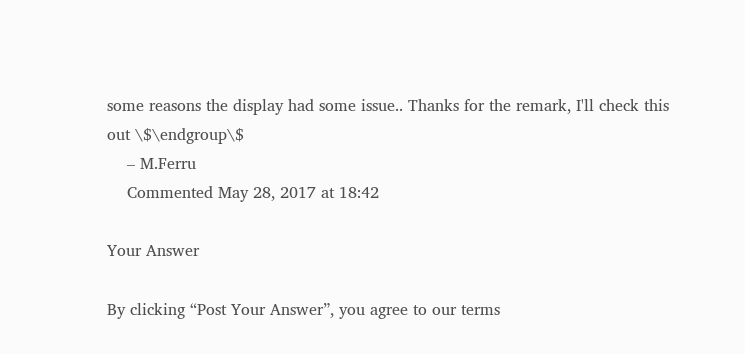some reasons the display had some issue.. Thanks for the remark, I'll check this out \$\endgroup\$
    – M.Ferru
    Commented May 28, 2017 at 18:42

Your Answer

By clicking “Post Your Answer”, you agree to our terms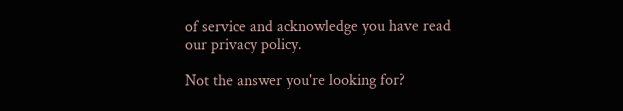of service and acknowledge you have read our privacy policy.

Not the answer you're looking for?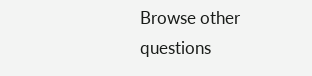Browse other questions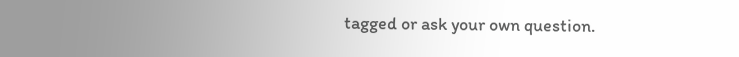tagged or ask your own question.